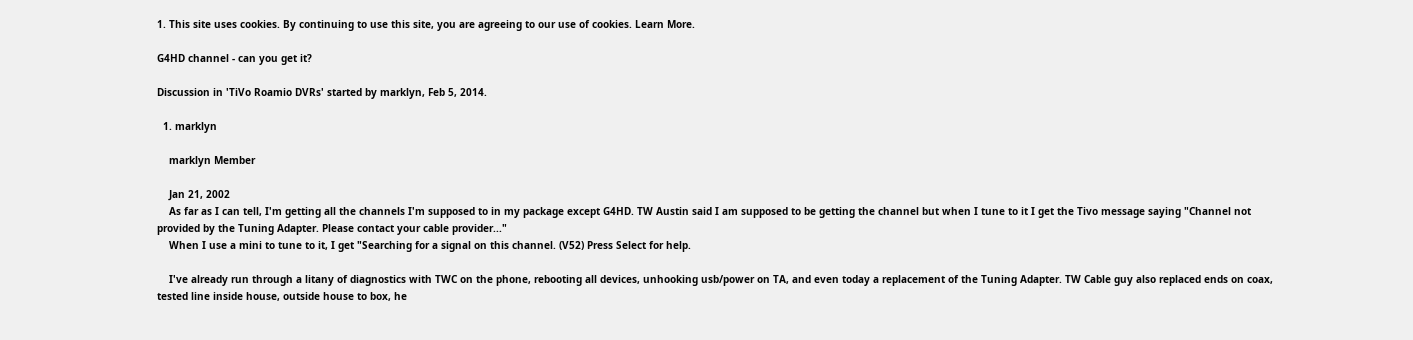1. This site uses cookies. By continuing to use this site, you are agreeing to our use of cookies. Learn More.

G4HD channel - can you get it?

Discussion in 'TiVo Roamio DVRs' started by marklyn, Feb 5, 2014.

  1. marklyn

    marklyn Member

    Jan 21, 2002
    As far as I can tell, I'm getting all the channels I'm supposed to in my package except G4HD. TW Austin said I am supposed to be getting the channel but when I tune to it I get the Tivo message saying "Channel not provided by the Tuning Adapter. Please contact your cable provider..."
    When I use a mini to tune to it, I get "Searching for a signal on this channel. (V52) Press Select for help.

    I've already run through a litany of diagnostics with TWC on the phone, rebooting all devices, unhooking usb/power on TA, and even today a replacement of the Tuning Adapter. TW Cable guy also replaced ends on coax, tested line inside house, outside house to box, he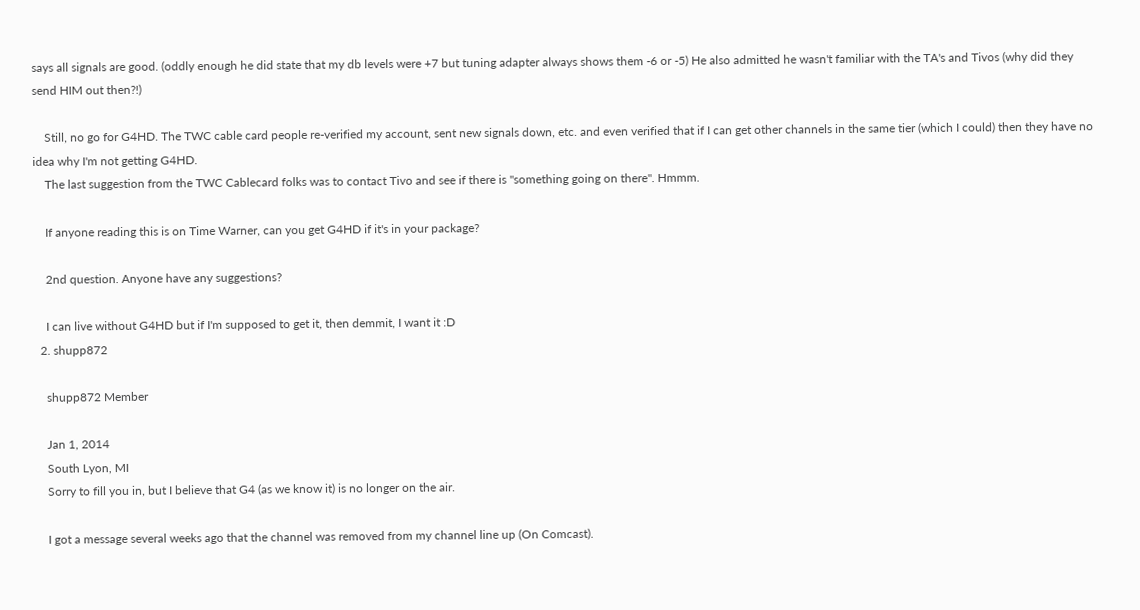says all signals are good. (oddly enough he did state that my db levels were +7 but tuning adapter always shows them -6 or -5) He also admitted he wasn't familiar with the TA's and Tivos (why did they send HIM out then?!)

    Still, no go for G4HD. The TWC cable card people re-verified my account, sent new signals down, etc. and even verified that if I can get other channels in the same tier (which I could) then they have no idea why I'm not getting G4HD.
    The last suggestion from the TWC Cablecard folks was to contact Tivo and see if there is "something going on there". Hmmm.

    If anyone reading this is on Time Warner, can you get G4HD if it's in your package?

    2nd question. Anyone have any suggestions?

    I can live without G4HD but if I'm supposed to get it, then demmit, I want it :D
  2. shupp872

    shupp872 Member

    Jan 1, 2014
    South Lyon, MI
    Sorry to fill you in, but I believe that G4 (as we know it) is no longer on the air.

    I got a message several weeks ago that the channel was removed from my channel line up (On Comcast).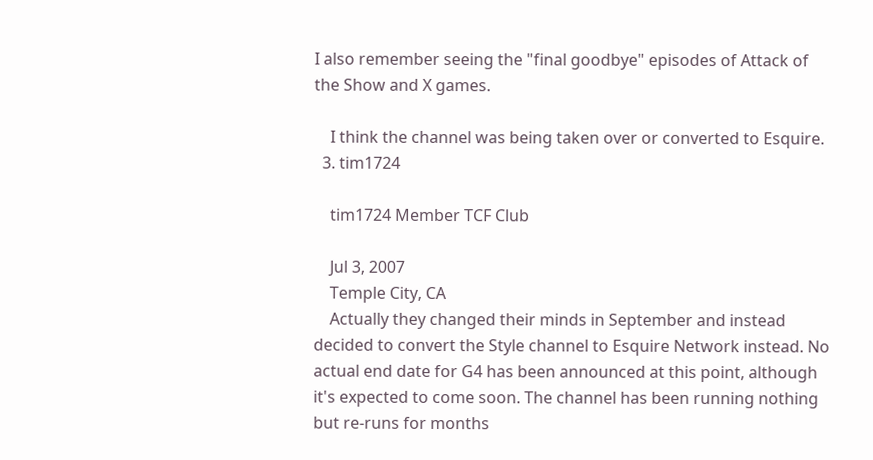I also remember seeing the "final goodbye" episodes of Attack of the Show and X games.

    I think the channel was being taken over or converted to Esquire.
  3. tim1724

    tim1724 Member TCF Club

    Jul 3, 2007
    Temple City, CA
    Actually they changed their minds in September and instead decided to convert the Style channel to Esquire Network instead. No actual end date for G4 has been announced at this point, although it's expected to come soon. The channel has been running nothing but re-runs for months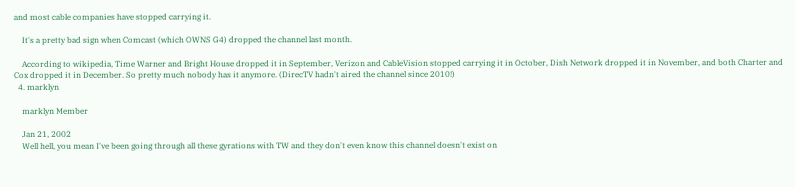and most cable companies have stopped carrying it.

    It's a pretty bad sign when Comcast (which OWNS G4) dropped the channel last month.

    According to wikipedia, Time Warner and Bright House dropped it in September, Verizon and CableVision stopped carrying it in October, Dish Network dropped it in November, and both Charter and Cox dropped it in December. So pretty much nobody has it anymore. (DirecTV hadn't aired the channel since 2010!)
  4. marklyn

    marklyn Member

    Jan 21, 2002
    Well hell, you mean I've been going through all these gyrations with TW and they don't even know this channel doesn't exist on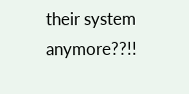their system anymore??!!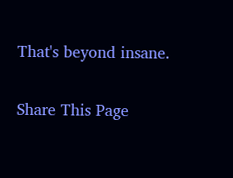That's beyond insane.

Share This Page